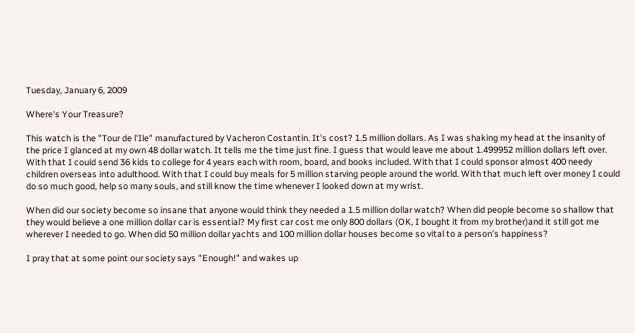Tuesday, January 6, 2009

Where's Your Treasure?

This watch is the "Tour de l'Ile" manufactured by Vacheron Costantin. It's cost? 1.5 million dollars. As I was shaking my head at the insanity of the price I glanced at my own 48 dollar watch. It tells me the time just fine. I guess that would leave me about 1.499952 million dollars left over. With that I could send 36 kids to college for 4 years each with room, board, and books included. With that I could sponsor almost 400 needy children overseas into adulthood. With that I could buy meals for 5 million starving people around the world. With that much left over money I could do so much good, help so many souls, and still know the time whenever I looked down at my wrist.

When did our society become so insane that anyone would think they needed a 1.5 million dollar watch? When did people become so shallow that they would believe a one million dollar car is essential? My first car cost me only 800 dollars (OK, I bought it from my brother)and it still got me wherever I needed to go. When did 50 million dollar yachts and 100 million dollar houses become so vital to a person’s happiness?

I pray that at some point our society says "Enough!" and wakes up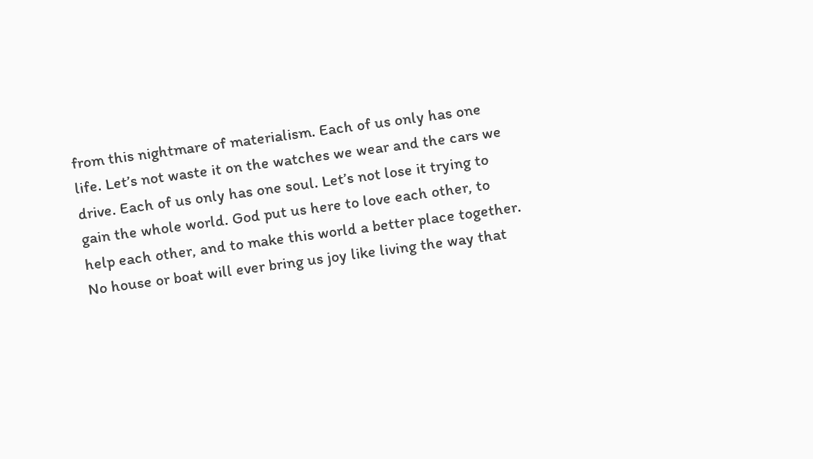from this nightmare of materialism. Each of us only has one life. Let’s not waste it on the watches we wear and the cars we drive. Each of us only has one soul. Let’s not lose it trying to gain the whole world. God put us here to love each other, to help each other, and to make this world a better place together. No house or boat will ever bring us joy like living the way that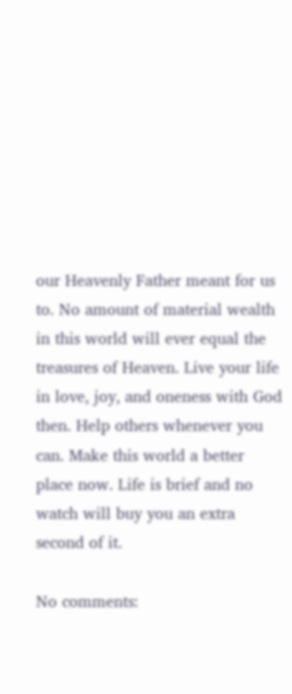our Heavenly Father meant for us to. No amount of material wealth in this world will ever equal the treasures of Heaven. Live your life in love, joy, and oneness with God then. Help others whenever you can. Make this world a better place now. Life is brief and no watch will buy you an extra second of it.

No comments: